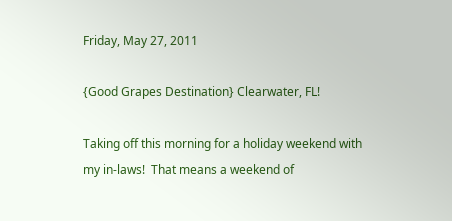Friday, May 27, 2011

{Good Grapes Destination} Clearwater, FL!

Taking off this morning for a holiday weekend with my in-laws!  That means a weekend of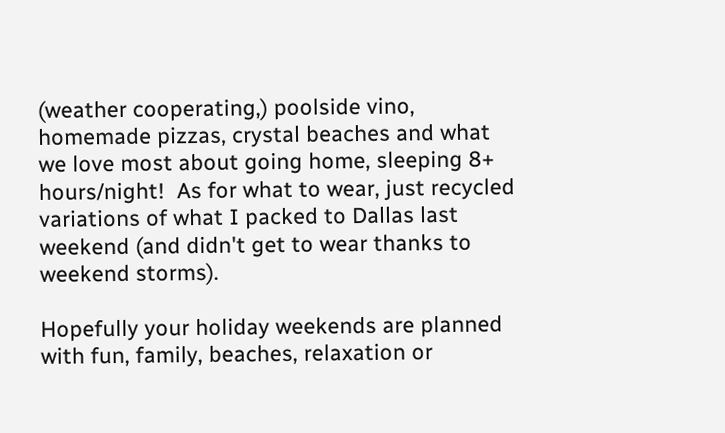(weather cooperating,) poolside vino, homemade pizzas, crystal beaches and what we love most about going home, sleeping 8+ hours/night!  As for what to wear, just recycled variations of what I packed to Dallas last weekend (and didn't get to wear thanks to weekend storms).

Hopefully your holiday weekends are planned with fun, family, beaches, relaxation or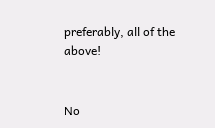preferably, all of the above!


No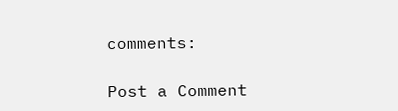comments:

Post a Comment